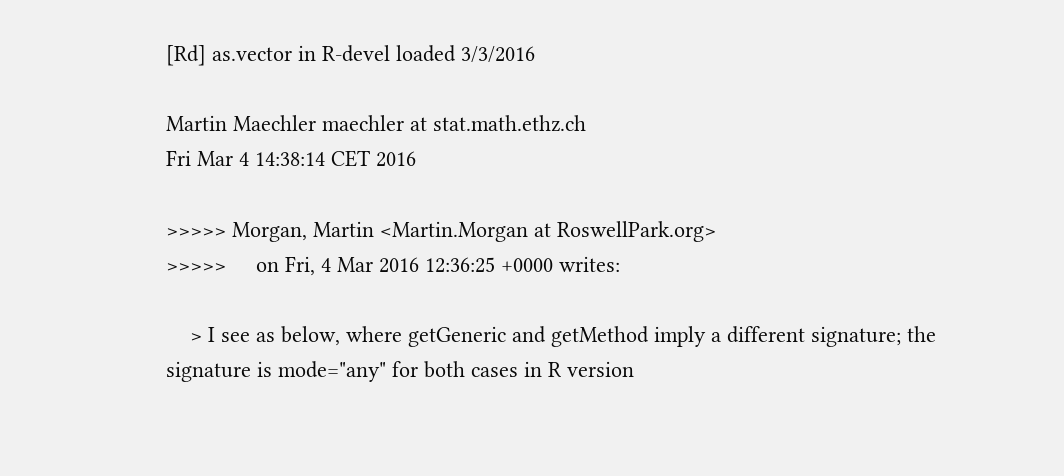[Rd] as.vector in R-devel loaded 3/3/2016

Martin Maechler maechler at stat.math.ethz.ch
Fri Mar 4 14:38:14 CET 2016

>>>>> Morgan, Martin <Martin.Morgan at RoswellPark.org>
>>>>>     on Fri, 4 Mar 2016 12:36:25 +0000 writes:

    > I see as below, where getGeneric and getMethod imply a different signature; the signature is mode="any" for both cases in R version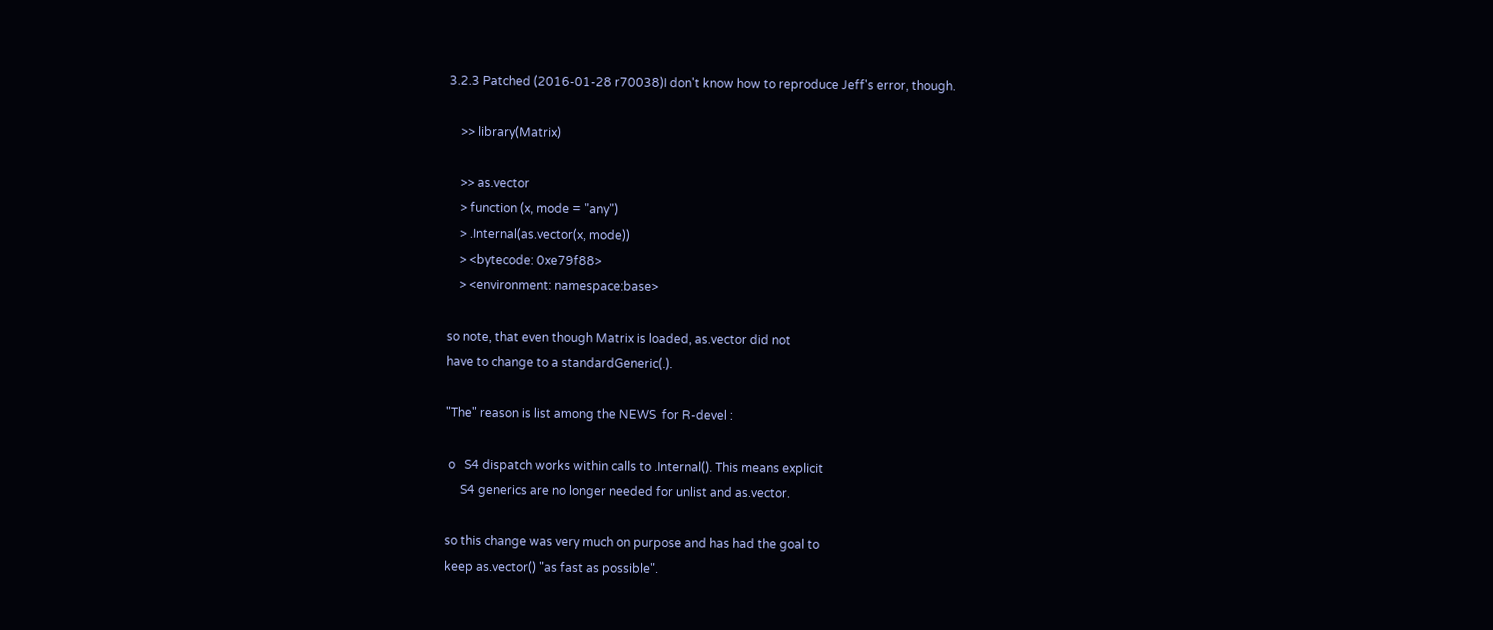3.2.3 Patched (2016-01-28 r70038)I don't know how to reproduce Jeff's error, though.

    >> library(Matrix)

    >> as.vector
    > function (x, mode = "any")
    > .Internal(as.vector(x, mode))
    > <bytecode: 0xe79f88>
    > <environment: namespace:base>

so note, that even though Matrix is loaded, as.vector did not
have to change to a standardGeneric(.).

"The" reason is list among the NEWS  for R-devel :

 o   S4 dispatch works within calls to .Internal(). This means explicit
     S4 generics are no longer needed for unlist and as.vector.

so this change was very much on purpose and has had the goal to
keep as.vector() "as fast as possible".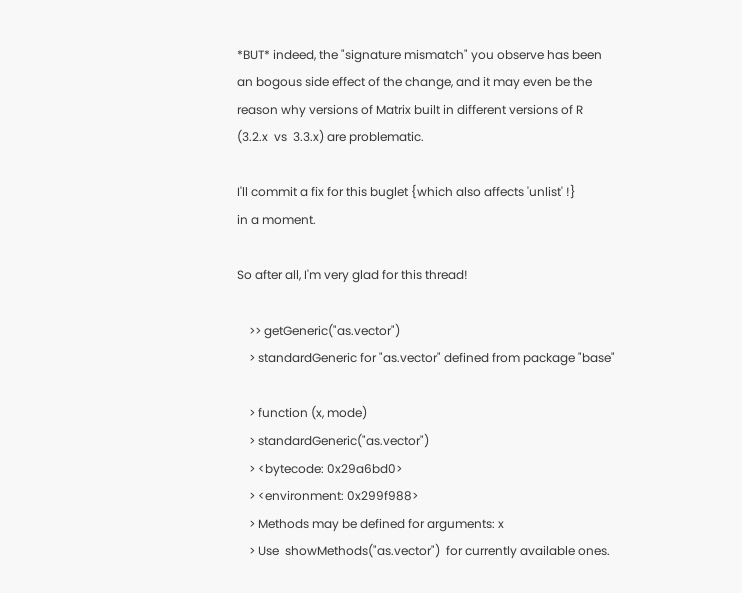*BUT* indeed, the "signature mismatch" you observe has been
an bogous side effect of the change, and it may even be the
reason why versions of Matrix built in different versions of R
(3.2.x  vs  3.3.x) are problematic.

I'll commit a fix for this buglet {which also affects 'unlist' !}
in a moment.

So after all, I'm very glad for this thread!

    >> getGeneric("as.vector")
    > standardGeneric for "as.vector" defined from package "base"

    > function (x, mode)
    > standardGeneric("as.vector")
    > <bytecode: 0x29a6bd0>
    > <environment: 0x299f988>
    > Methods may be defined for arguments: x
    > Use  showMethods("as.vector")  for currently available ones.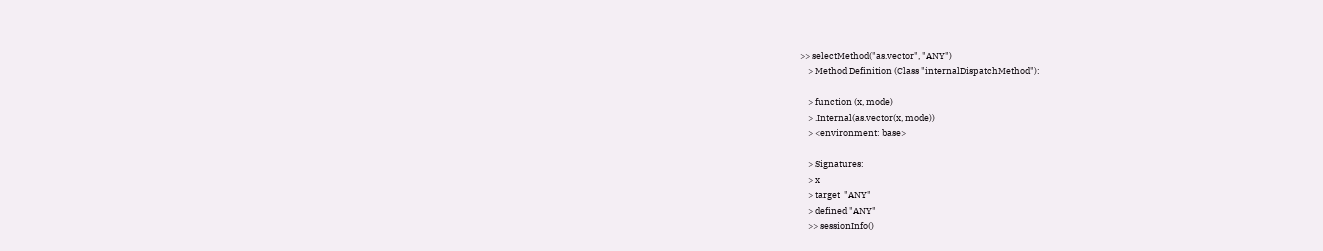>> selectMethod("as.vector", "ANY")
    > Method Definition (Class "internalDispatchMethod"):

    > function (x, mode)
    > .Internal(as.vector(x, mode))
    > <environment: base>

    > Signatures:
    > x
    > target  "ANY"
    > defined "ANY"
    >> sessionInfo()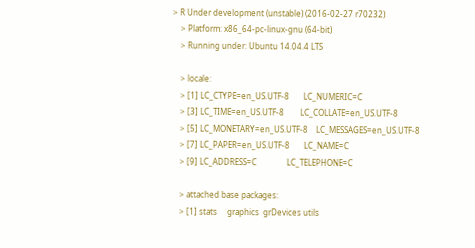> R Under development (unstable) (2016-02-27 r70232)
    > Platform: x86_64-pc-linux-gnu (64-bit)
    > Running under: Ubuntu 14.04.4 LTS

    > locale:
    > [1] LC_CTYPE=en_US.UTF-8       LC_NUMERIC=C
    > [3] LC_TIME=en_US.UTF-8        LC_COLLATE=en_US.UTF-8
    > [5] LC_MONETARY=en_US.UTF-8    LC_MESSAGES=en_US.UTF-8
    > [7] LC_PAPER=en_US.UTF-8       LC_NAME=C
    > [9] LC_ADDRESS=C               LC_TELEPHONE=C

    > attached base packages:
    > [1] stats     graphics  grDevices utils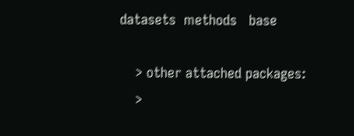datasets  methods   base

    > other attached packages:
    >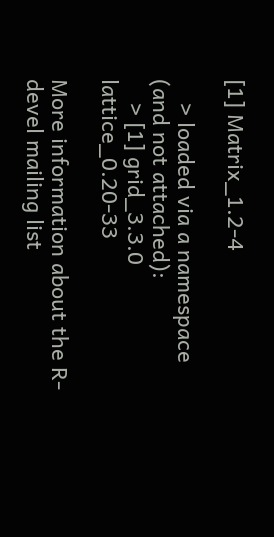[1] Matrix_1.2-4

    > loaded via a namespace (and not attached):
    > [1] grid_3.3.0      lattice_0.20-33

More information about the R-devel mailing list